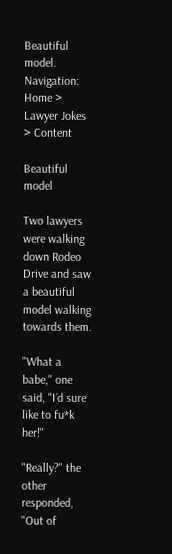Beautiful model.
Navigation: Home > Lawyer Jokes > Content

Beautiful model

Two lawyers were walking down Rodeo Drive and saw a beautiful model walking towards them.

"What a babe," one said, "I´d sure like to fu*k her!"

"Really?" the other responded, "Out of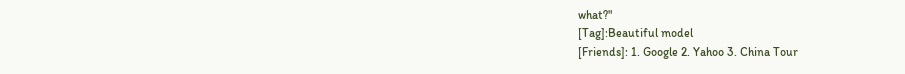what?"
[Tag]:Beautiful model
[Friends]: 1. Google 2. Yahoo 3. China Tour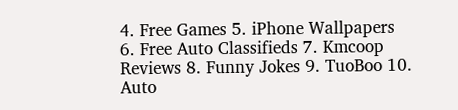4. Free Games 5. iPhone Wallpapers 6. Free Auto Classifieds 7. Kmcoop Reviews 8. Funny Jokes 9. TuoBoo 10. Auto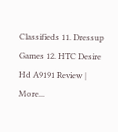Classifieds 11. Dressup Games 12. HTC Desire Hd A9191 Review | More...